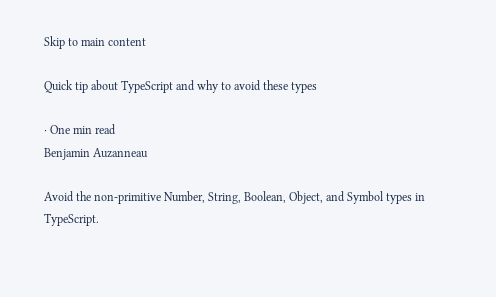Skip to main content

Quick tip about TypeScript and why to avoid these types

· One min read
Benjamin Auzanneau

Avoid the non-primitive Number, String, Boolean, Object, and Symbol types in TypeScript.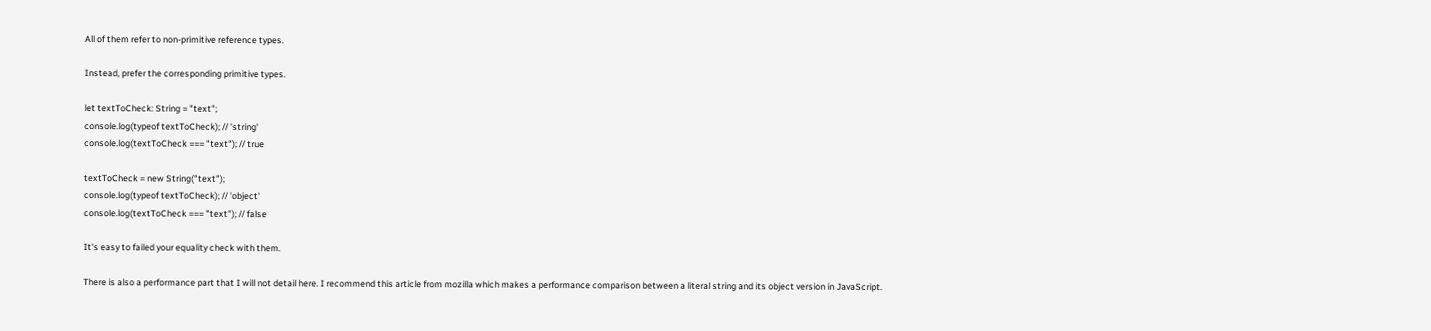All of them refer to non-primitive reference types.

Instead, prefer the corresponding primitive types.

let textToCheck: String = "text";
console.log(typeof textToCheck); // 'string'
console.log(textToCheck === "text"); // true

textToCheck = new String("text");
console.log(typeof textToCheck); // 'object'
console.log(textToCheck === "text"); // false

It's easy to failed your equality check with them.

There is also a performance part that I will not detail here. I recommend this article from mozilla which makes a performance comparison between a literal string and its object version in JavaScript.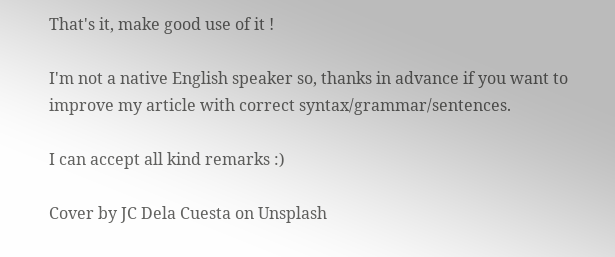That's it, make good use of it !

I'm not a native English speaker so, thanks in advance if you want to improve my article with correct syntax/grammar/sentences.

I can accept all kind remarks :)

Cover by JC Dela Cuesta on Unsplash